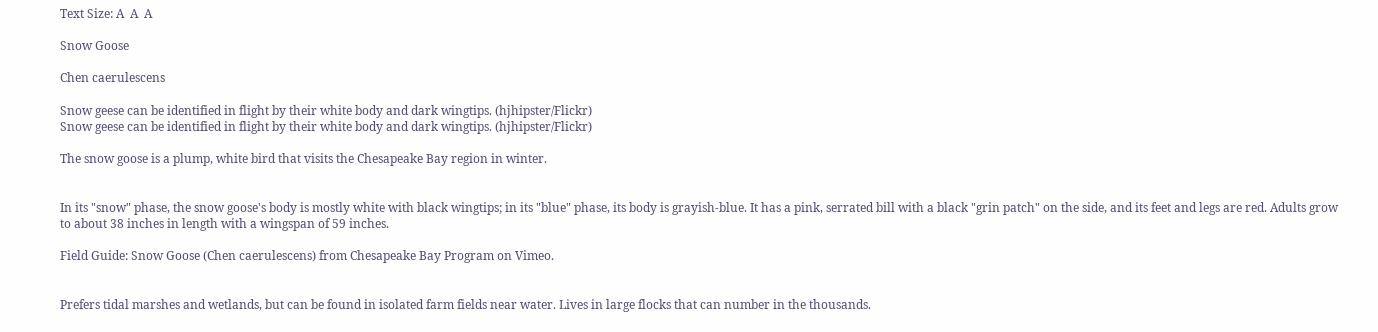Text Size: A  A  A

Snow Goose

Chen caerulescens

Snow geese can be identified in flight by their white body and dark wingtips. (hjhipster/Flickr)
Snow geese can be identified in flight by their white body and dark wingtips. (hjhipster/Flickr)

The snow goose is a plump, white bird that visits the Chesapeake Bay region in winter.


In its "snow" phase, the snow goose's body is mostly white with black wingtips; in its "blue" phase, its body is grayish-blue. It has a pink, serrated bill with a black "grin patch" on the side, and its feet and legs are red. Adults grow to about 38 inches in length with a wingspan of 59 inches.

Field Guide: Snow Goose (Chen caerulescens) from Chesapeake Bay Program on Vimeo.


Prefers tidal marshes and wetlands, but can be found in isolated farm fields near water. Lives in large flocks that can number in the thousands.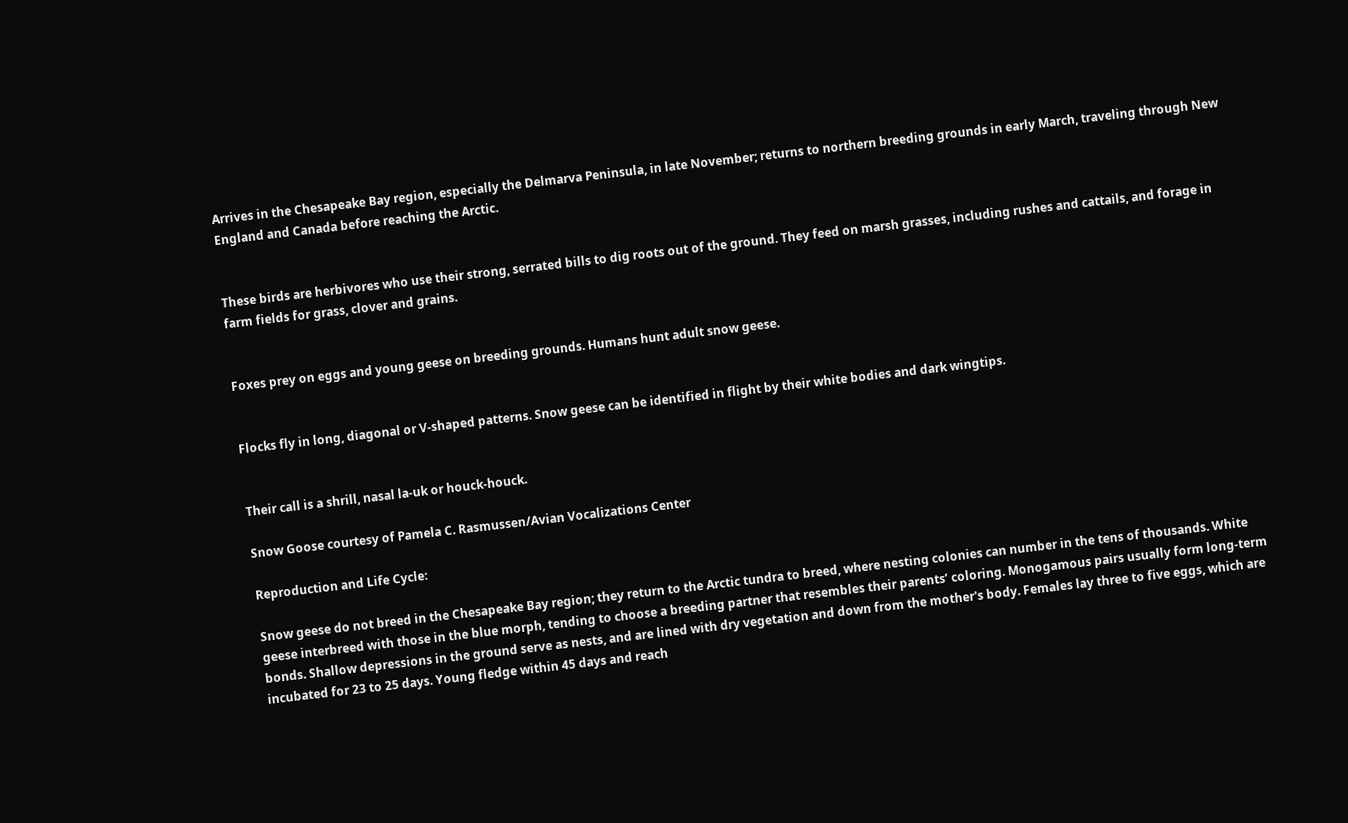Arrives in the Chesapeake Bay region, especially the Delmarva Peninsula, in late November; returns to northern breeding grounds in early March, traveling through New England and Canada before reaching the Arctic.


These birds are herbivores who use their strong, serrated bills to dig roots out of the ground. They feed on marsh grasses, including rushes and cattails, and forage in farm fields for grass, clover and grains.


Foxes prey on eggs and young geese on breeding grounds. Humans hunt adult snow geese.


Flocks fly in long, diagonal or V-shaped patterns. Snow geese can be identified in flight by their white bodies and dark wingtips.


Their call is a shrill, nasal la-uk or houck-houck.

Snow Goose courtesy of Pamela C. Rasmussen/Avian Vocalizations Center

Reproduction and Life Cycle:

Snow geese do not breed in the Chesapeake Bay region; they return to the Arctic tundra to breed, where nesting colonies can number in the tens of thousands. White geese interbreed with those in the blue morph, tending to choose a breeding partner that resembles their parents’ coloring. Monogamous pairs usually form long-term bonds. Shallow depressions in the ground serve as nests, and are lined with dry vegetation and down from the mother's body. Females lay three to five eggs, which are incubated for 23 to 25 days. Young fledge within 45 days and reach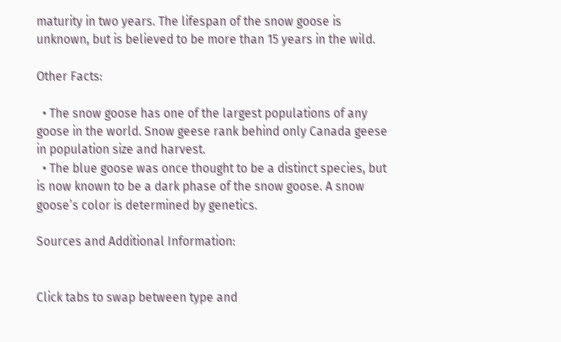maturity in two years. The lifespan of the snow goose is unknown, but is believed to be more than 15 years in the wild.

Other Facts:

  • The snow goose has one of the largest populations of any goose in the world. Snow geese rank behind only Canada geese in population size and harvest.
  • The blue goose was once thought to be a distinct species, but is now known to be a dark phase of the snow goose. A snow goose’s color is determined by genetics.

Sources and Additional Information:


Click tabs to swap between type and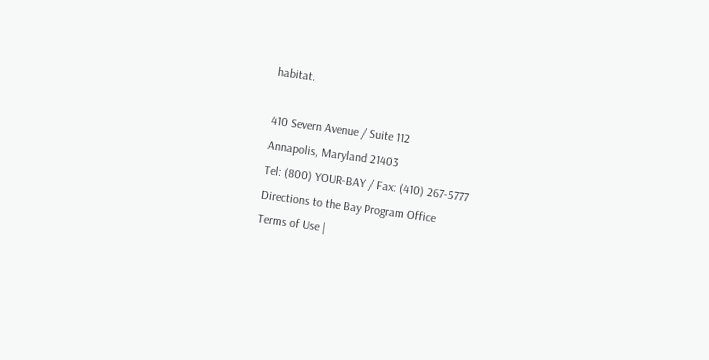habitat.

410 Severn Avenue / Suite 112
Annapolis, Maryland 21403
Tel: (800) YOUR-BAY / Fax: (410) 267-5777
Directions to the Bay Program Office
Terms of Use |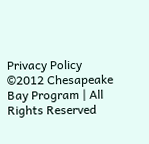Privacy Policy
©2012 Chesapeake Bay Program | All Rights Reserved